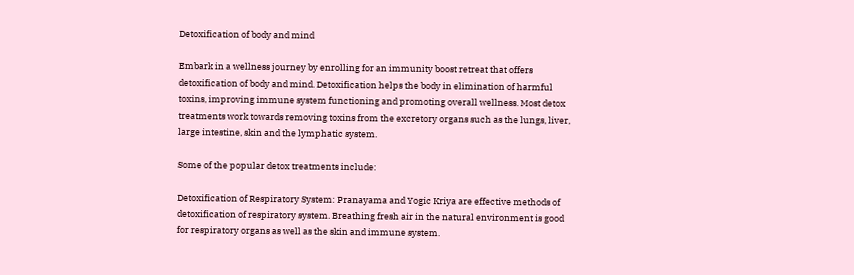Detoxification of body and mind

Embark in a wellness journey by enrolling for an immunity boost retreat that offers detoxification of body and mind. Detoxification helps the body in elimination of harmful toxins, improving immune system functioning and promoting overall wellness. Most detox treatments work towards removing toxins from the excretory organs such as the lungs, liver, large intestine, skin and the lymphatic system.

Some of the popular detox treatments include:

Detoxification of Respiratory System: Pranayama and Yogic Kriya are effective methods of detoxification of respiratory system. Breathing fresh air in the natural environment is good for respiratory organs as well as the skin and immune system.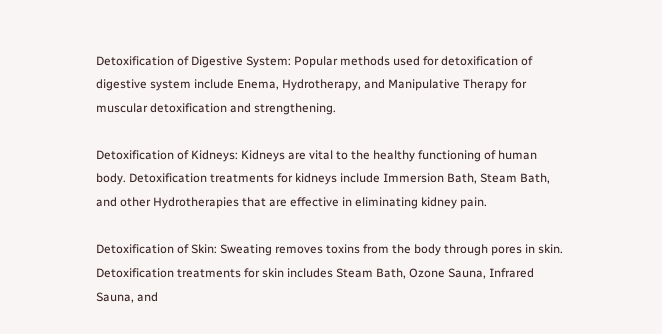Detoxification of Digestive System: Popular methods used for detoxification of digestive system include Enema, Hydrotherapy, and Manipulative Therapy for muscular detoxification and strengthening.

Detoxification of Kidneys: Kidneys are vital to the healthy functioning of human body. Detoxification treatments for kidneys include Immersion Bath, Steam Bath, and other Hydrotherapies that are effective in eliminating kidney pain.

Detoxification of Skin: Sweating removes toxins from the body through pores in skin. Detoxification treatments for skin includes Steam Bath, Ozone Sauna, Infrared Sauna, and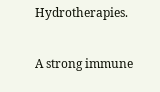Hydrotherapies.

A strong immune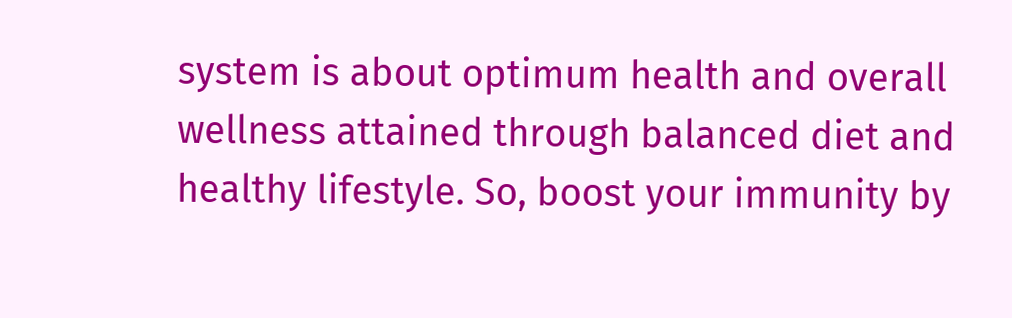system is about optimum health and overall wellness attained through balanced diet and healthy lifestyle. So, boost your immunity by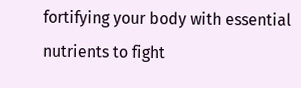fortifying your body with essential nutrients to fight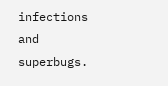infections and superbugs.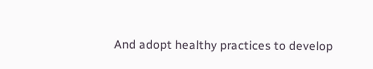And adopt healthy practices to develop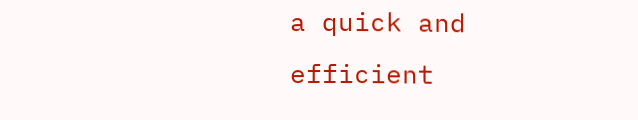a quick and efficient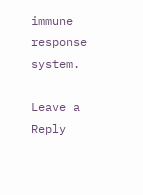immune response system.

Leave a Reply